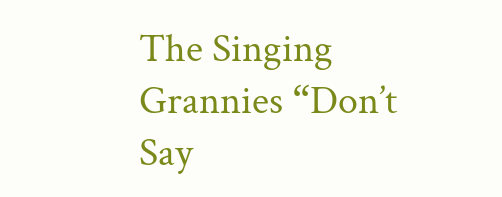The Singing Grannies “Don’t Say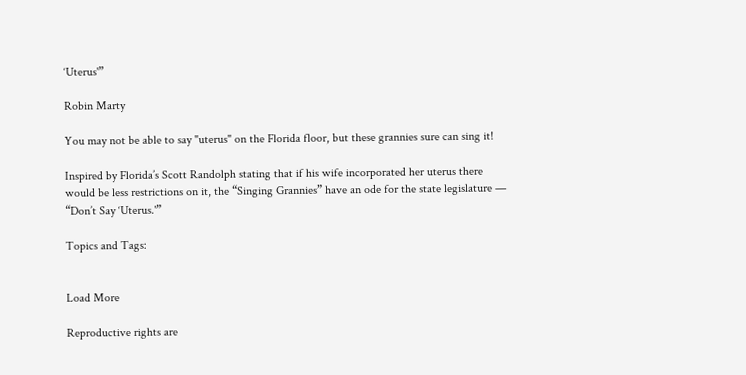‘Uterus'”

Robin Marty

You may not be able to say "uterus" on the Florida floor, but these grannies sure can sing it!

Inspired by Florida’s Scott Randolph stating that if his wife incorporated her uterus there would be less restrictions on it, the “Singing Grannies” have an ode for the state legislature — “Don’t Say ‘Uterus.'”

Topics and Tags:


Load More

Reproductive rights are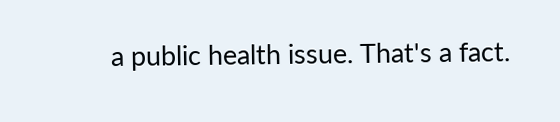a public health issue. That's a fact.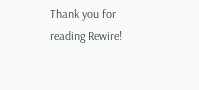Thank you for reading Rewire!